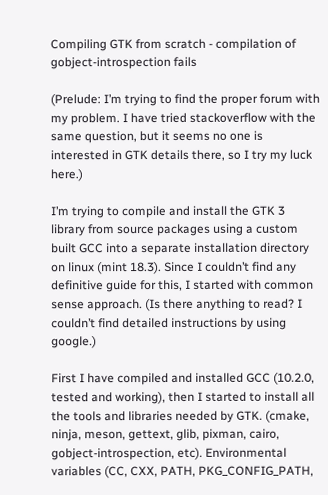Compiling GTK from scratch - compilation of gobject-introspection fails

(Prelude: I’m trying to find the proper forum with my problem. I have tried stackoverflow with the same question, but it seems no one is interested in GTK details there, so I try my luck here.)

I’m trying to compile and install the GTK 3 library from source packages using a custom built GCC into a separate installation directory on linux (mint 18.3). Since I couldn’t find any definitive guide for this, I started with common sense approach. (Is there anything to read? I couldn’t find detailed instructions by using google.)

First I have compiled and installed GCC (10.2.0, tested and working), then I started to install all the tools and libraries needed by GTK. (cmake, ninja, meson, gettext, glib, pixman, cairo, gobject-introspection, etc). Environmental variables (CC, CXX, PATH, PKG_CONFIG_PATH,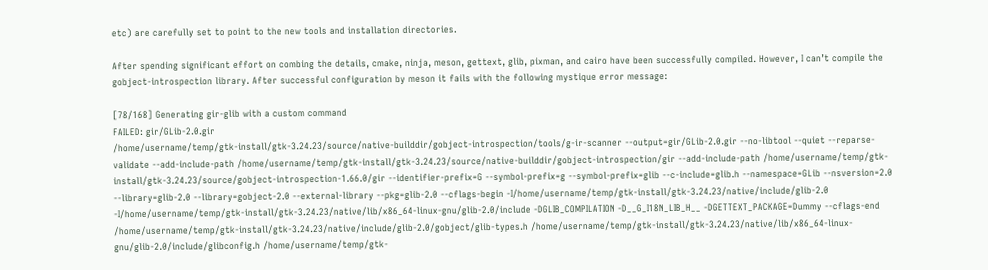etc) are carefully set to point to the new tools and installation directories.

After spending significant effort on combing the details, cmake, ninja, meson, gettext, glib, pixman, and cairo have been successfully compiled. However, I can’t compile the gobject-introspection library. After successful configuration by meson it fails with the following mystique error message:

[78/168] Generating gir-glib with a custom command
FAILED: gir/GLib-2.0.gir
/home/username/temp/gtk-install/gtk-3.24.23/source/native-builddir/gobject-introspection/tools/g-ir-scanner --output=gir/GLib-2.0.gir --no-libtool --quiet --reparse-validate --add-include-path /home/username/temp/gtk-install/gtk-3.24.23/source/native-builddir/gobject-introspection/gir --add-include-path /home/username/temp/gtk-install/gtk-3.24.23/source/gobject-introspection-1.66.0/gir --identifier-prefix=G --symbol-prefix=g --symbol-prefix=glib --c-include=glib.h --namespace=GLib --nsversion=2.0 --library=glib-2.0 --library=gobject-2.0 --external-library --pkg=glib-2.0 --cflags-begin -I/home/username/temp/gtk-install/gtk-3.24.23/native/include/glib-2.0 -I/home/username/temp/gtk-install/gtk-3.24.23/native/lib/x86_64-linux-gnu/glib-2.0/include -DGLIB_COMPILATION -D__G_I18N_LIB_H__ -DGETTEXT_PACKAGE=Dummy --cflags-end /home/username/temp/gtk-install/gtk-3.24.23/native/include/glib-2.0/gobject/glib-types.h /home/username/temp/gtk-install/gtk-3.24.23/native/lib/x86_64-linux-gnu/glib-2.0/include/glibconfig.h /home/username/temp/gtk-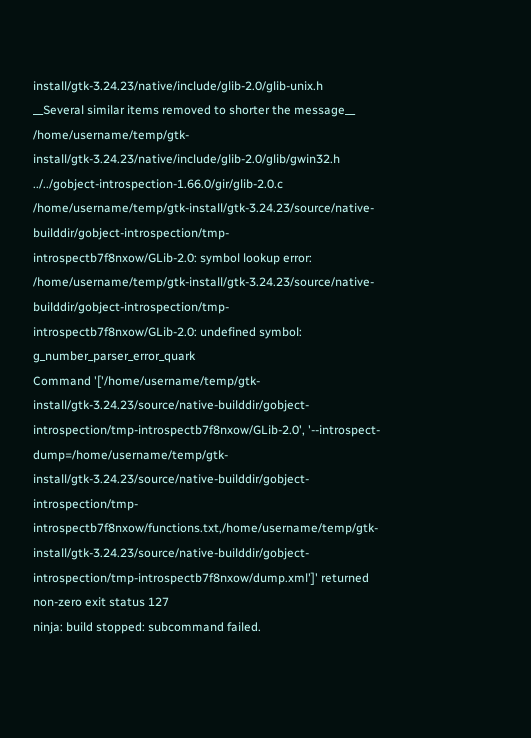install/gtk-3.24.23/native/include/glib-2.0/glib-unix.h
__Several similar items removed to shorter the message__
/home/username/temp/gtk-install/gtk-3.24.23/native/include/glib-2.0/glib/gwin32.h ../../gobject-introspection-1.66.0/gir/glib-2.0.c
/home/username/temp/gtk-install/gtk-3.24.23/source/native-builddir/gobject-introspection/tmp-introspectb7f8nxow/GLib-2.0: symbol lookup error: /home/username/temp/gtk-install/gtk-3.24.23/source/native-builddir/gobject-introspection/tmp-introspectb7f8nxow/GLib-2.0: undefined symbol: g_number_parser_error_quark
Command '['/home/username/temp/gtk-install/gtk-3.24.23/source/native-builddir/gobject-introspection/tmp-introspectb7f8nxow/GLib-2.0', '--introspect-dump=/home/username/temp/gtk-install/gtk-3.24.23/source/native-builddir/gobject-introspection/tmp-introspectb7f8nxow/functions.txt,/home/username/temp/gtk-install/gtk-3.24.23/source/native-builddir/gobject-introspection/tmp-introspectb7f8nxow/dump.xml']' returned non-zero exit status 127
ninja: build stopped: subcommand failed.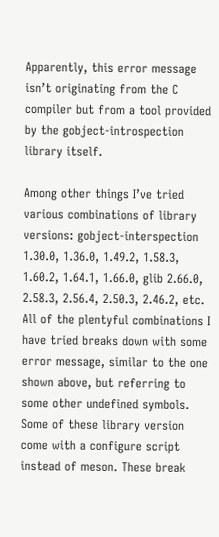Apparently, this error message isn’t originating from the C compiler but from a tool provided by the gobject-introspection library itself.

Among other things I’ve tried various combinations of library versions: gobject-interspection 1.30.0, 1.36.0, 1.49.2, 1.58.3, 1.60.2, 1.64.1, 1.66.0, glib 2.66.0, 2.58.3, 2.56.4, 2.50.3, 2.46.2, etc. All of the plentyful combinations I have tried breaks down with some error message, similar to the one shown above, but referring to some other undefined symbols. Some of these library version come with a configure script instead of meson. These break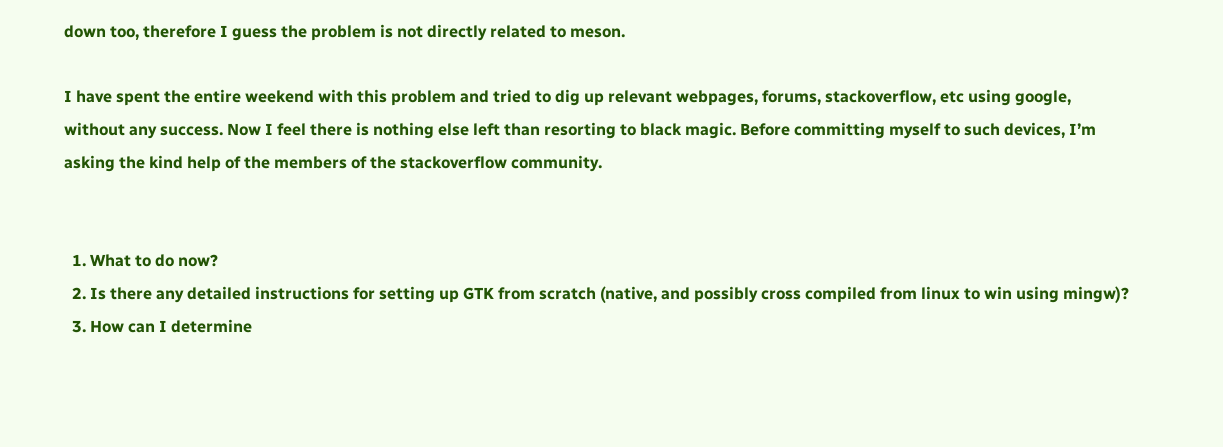down too, therefore I guess the problem is not directly related to meson.

I have spent the entire weekend with this problem and tried to dig up relevant webpages, forums, stackoverflow, etc using google, without any success. Now I feel there is nothing else left than resorting to black magic. Before committing myself to such devices, I’m asking the kind help of the members of the stackoverflow community.


  1. What to do now?
  2. Is there any detailed instructions for setting up GTK from scratch (native, and possibly cross compiled from linux to win using mingw)?
  3. How can I determine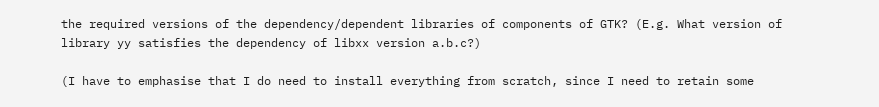the required versions of the dependency/dependent libraries of components of GTK? (E.g. What version of library yy satisfies the dependency of libxx version a.b.c?)

(I have to emphasise that I do need to install everything from scratch, since I need to retain some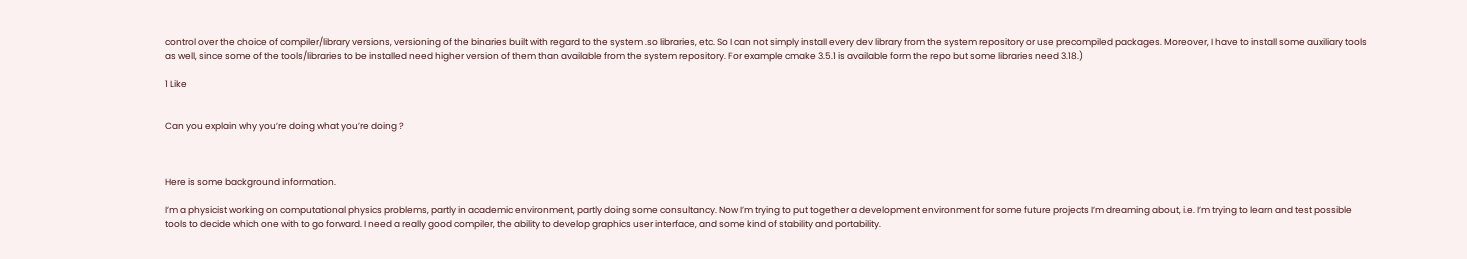control over the choice of compiler/library versions, versioning of the binaries built with regard to the system .so libraries, etc. So I can not simply install every dev library from the system repository or use precompiled packages. Moreover, I have to install some auxiliary tools as well, since some of the tools/libraries to be installed need higher version of them than available from the system repository. For example cmake 3.5.1 is available form the repo but some libraries need 3.18.)

1 Like


Can you explain why you’re doing what you’re doing ?



Here is some background information.

I’m a physicist working on computational physics problems, partly in academic environment, partly doing some consultancy. Now I’m trying to put together a development environment for some future projects I’m dreaming about, i.e. I’m trying to learn and test possible tools to decide which one with to go forward. I need a really good compiler, the ability to develop graphics user interface, and some kind of stability and portability.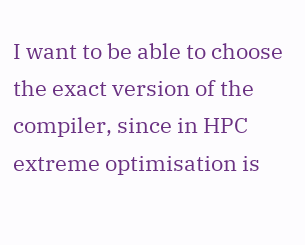I want to be able to choose the exact version of the compiler, since in HPC extreme optimisation is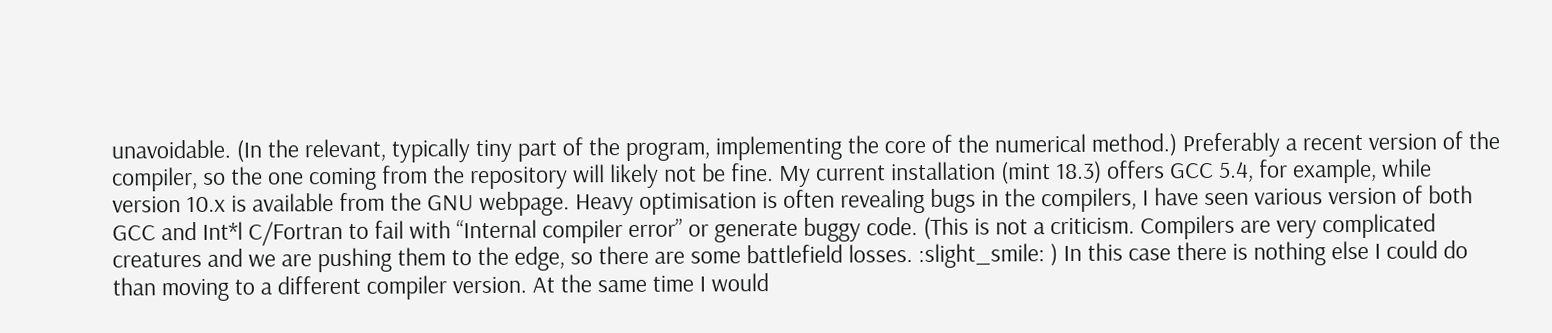unavoidable. (In the relevant, typically tiny part of the program, implementing the core of the numerical method.) Preferably a recent version of the compiler, so the one coming from the repository will likely not be fine. My current installation (mint 18.3) offers GCC 5.4, for example, while version 10.x is available from the GNU webpage. Heavy optimisation is often revealing bugs in the compilers, I have seen various version of both GCC and Int*l C/Fortran to fail with “Internal compiler error” or generate buggy code. (This is not a criticism. Compilers are very complicated creatures and we are pushing them to the edge, so there are some battlefield losses. :slight_smile: ) In this case there is nothing else I could do than moving to a different compiler version. At the same time I would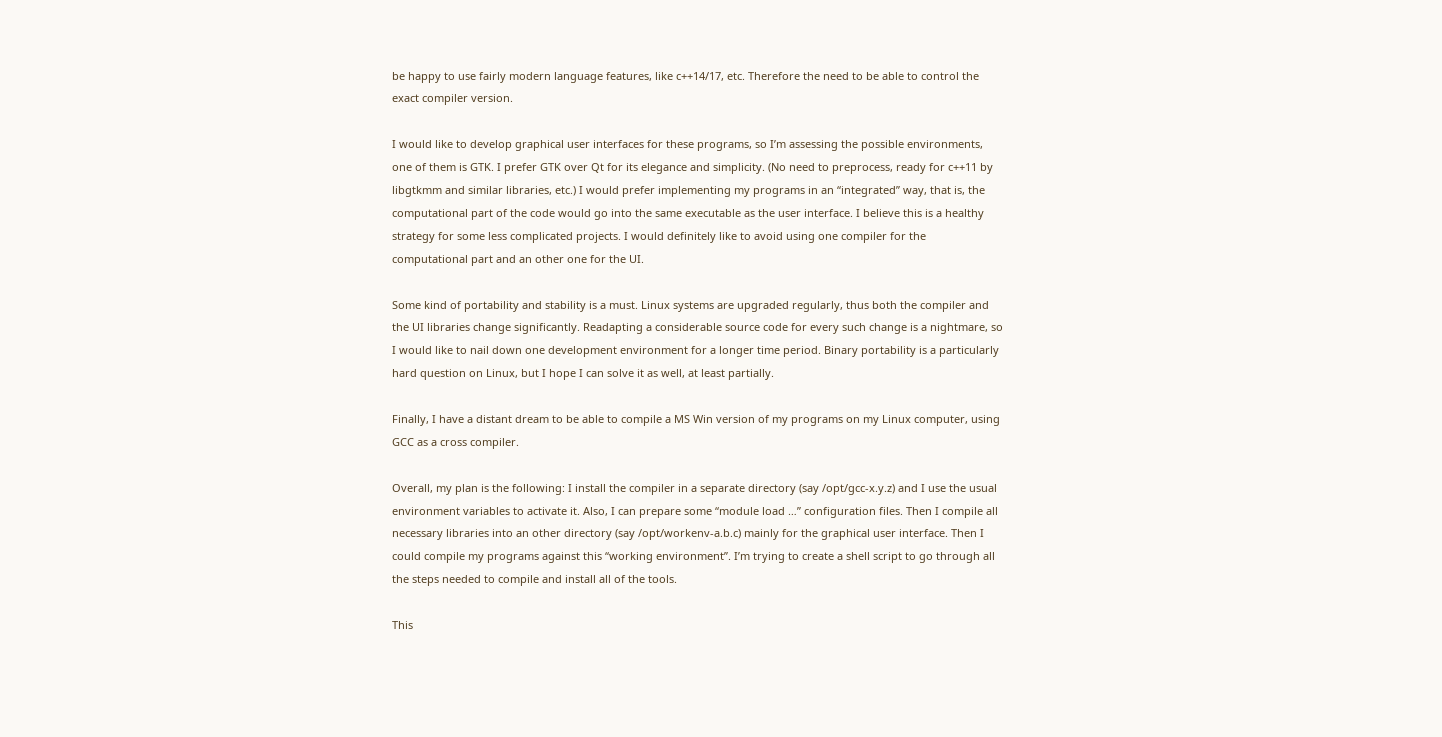be happy to use fairly modern language features, like c++14/17, etc. Therefore the need to be able to control the exact compiler version.

I would like to develop graphical user interfaces for these programs, so I’m assessing the possible environments, one of them is GTK. I prefer GTK over Qt for its elegance and simplicity. (No need to preprocess, ready for c++11 by libgtkmm and similar libraries, etc.) I would prefer implementing my programs in an “integrated” way, that is, the computational part of the code would go into the same executable as the user interface. I believe this is a healthy strategy for some less complicated projects. I would definitely like to avoid using one compiler for the computational part and an other one for the UI.

Some kind of portability and stability is a must. Linux systems are upgraded regularly, thus both the compiler and the UI libraries change significantly. Readapting a considerable source code for every such change is a nightmare, so I would like to nail down one development environment for a longer time period. Binary portability is a particularly hard question on Linux, but I hope I can solve it as well, at least partially.

Finally, I have a distant dream to be able to compile a MS Win version of my programs on my Linux computer, using GCC as a cross compiler.

Overall, my plan is the following: I install the compiler in a separate directory (say /opt/gcc-x.y.z) and I use the usual environment variables to activate it. Also, I can prepare some “module load …” configuration files. Then I compile all necessary libraries into an other directory (say /opt/workenv-a.b.c) mainly for the graphical user interface. Then I could compile my programs against this “working environment”. I’m trying to create a shell script to go through all the steps needed to compile and install all of the tools.

This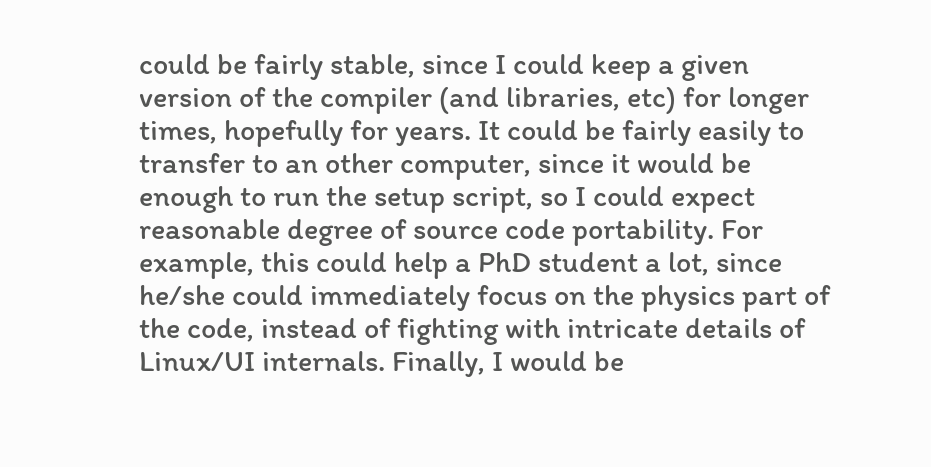could be fairly stable, since I could keep a given version of the compiler (and libraries, etc) for longer times, hopefully for years. It could be fairly easily to transfer to an other computer, since it would be enough to run the setup script, so I could expect reasonable degree of source code portability. For example, this could help a PhD student a lot, since he/she could immediately focus on the physics part of the code, instead of fighting with intricate details of Linux/UI internals. Finally, I would be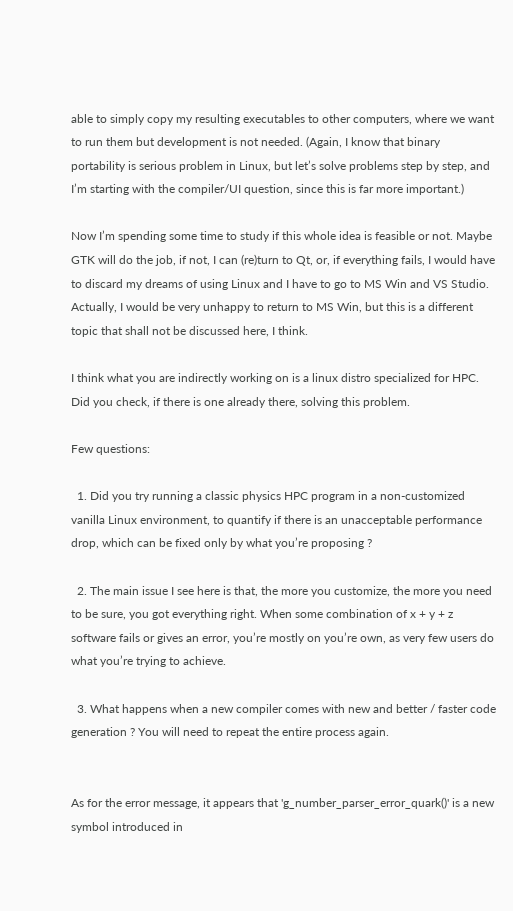able to simply copy my resulting executables to other computers, where we want to run them but development is not needed. (Again, I know that binary portability is serious problem in Linux, but let’s solve problems step by step, and I’m starting with the compiler/UI question, since this is far more important.)

Now I’m spending some time to study if this whole idea is feasible or not. Maybe GTK will do the job, if not, I can (re)turn to Qt, or, if everything fails, I would have to discard my dreams of using Linux and I have to go to MS Win and VS Studio. Actually, I would be very unhappy to return to MS Win, but this is a different topic that shall not be discussed here, I think.

I think what you are indirectly working on is a linux distro specialized for HPC. Did you check, if there is one already there, solving this problem.

Few questions:

  1. Did you try running a classic physics HPC program in a non-customized vanilla Linux environment, to quantify if there is an unacceptable performance drop, which can be fixed only by what you’re proposing ?

  2. The main issue I see here is that, the more you customize, the more you need to be sure, you got everything right. When some combination of x + y + z software fails or gives an error, you’re mostly on you’re own, as very few users do what you’re trying to achieve.

  3. What happens when a new compiler comes with new and better / faster code generation ? You will need to repeat the entire process again.


As for the error message, it appears that 'g_number_parser_error_quark()' is a new symbol introduced in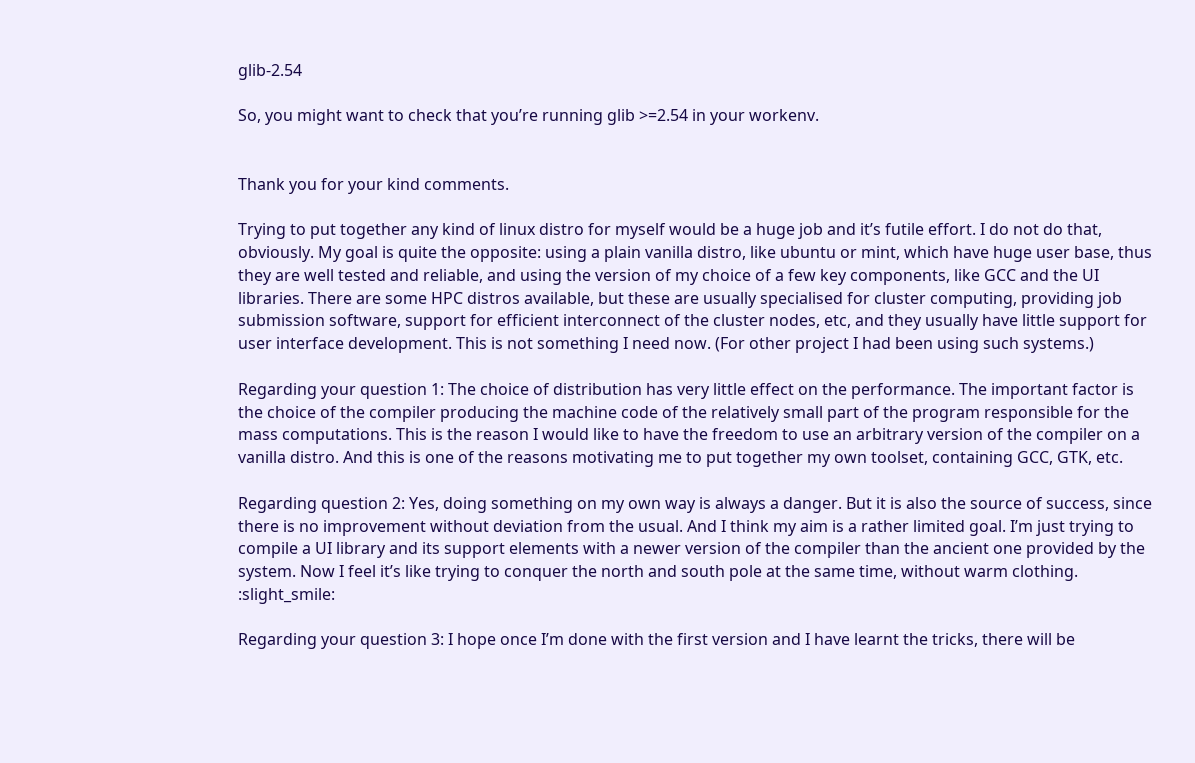glib-2.54

So, you might want to check that you’re running glib >=2.54 in your workenv.


Thank you for your kind comments.

Trying to put together any kind of linux distro for myself would be a huge job and it’s futile effort. I do not do that, obviously. My goal is quite the opposite: using a plain vanilla distro, like ubuntu or mint, which have huge user base, thus they are well tested and reliable, and using the version of my choice of a few key components, like GCC and the UI libraries. There are some HPC distros available, but these are usually specialised for cluster computing, providing job submission software, support for efficient interconnect of the cluster nodes, etc, and they usually have little support for user interface development. This is not something I need now. (For other project I had been using such systems.)

Regarding your question 1: The choice of distribution has very little effect on the performance. The important factor is the choice of the compiler producing the machine code of the relatively small part of the program responsible for the mass computations. This is the reason I would like to have the freedom to use an arbitrary version of the compiler on a vanilla distro. And this is one of the reasons motivating me to put together my own toolset, containing GCC, GTK, etc.

Regarding question 2: Yes, doing something on my own way is always a danger. But it is also the source of success, since there is no improvement without deviation from the usual. And I think my aim is a rather limited goal. I’m just trying to compile a UI library and its support elements with a newer version of the compiler than the ancient one provided by the system. Now I feel it’s like trying to conquer the north and south pole at the same time, without warm clothing. :slight_smile:

Regarding your question 3: I hope once I’m done with the first version and I have learnt the tricks, there will be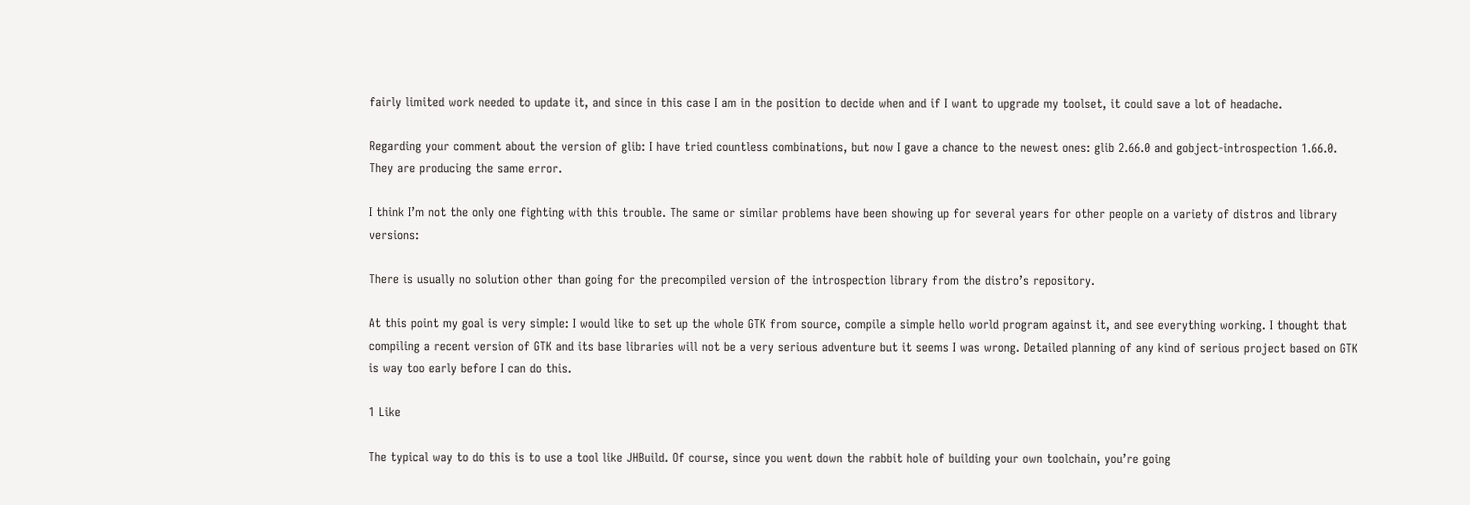fairly limited work needed to update it, and since in this case I am in the position to decide when and if I want to upgrade my toolset, it could save a lot of headache.

Regarding your comment about the version of glib: I have tried countless combinations, but now I gave a chance to the newest ones: glib 2.66.0 and gobject-introspection 1.66.0. They are producing the same error.

I think I’m not the only one fighting with this trouble. The same or similar problems have been showing up for several years for other people on a variety of distros and library versions:

There is usually no solution other than going for the precompiled version of the introspection library from the distro’s repository.

At this point my goal is very simple: I would like to set up the whole GTK from source, compile a simple hello world program against it, and see everything working. I thought that compiling a recent version of GTK and its base libraries will not be a very serious adventure but it seems I was wrong. Detailed planning of any kind of serious project based on GTK is way too early before I can do this.

1 Like

The typical way to do this is to use a tool like JHBuild. Of course, since you went down the rabbit hole of building your own toolchain, you’re going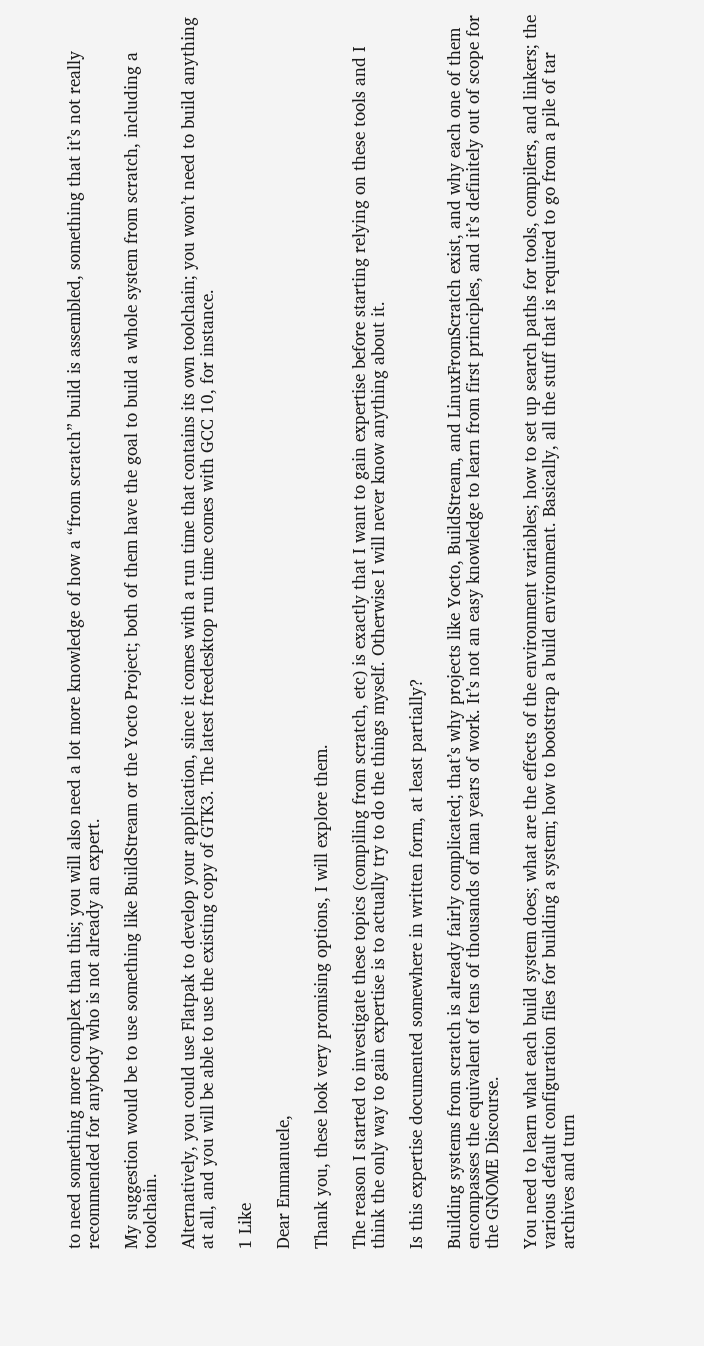to need something more complex than this; you will also need a lot more knowledge of how a “from scratch” build is assembled, something that it’s not really recommended for anybody who is not already an expert.

My suggestion would be to use something like BuildStream or the Yocto Project; both of them have the goal to build a whole system from scratch, including a toolchain.

Alternatively, you could use Flatpak to develop your application, since it comes with a run time that contains its own toolchain; you won’t need to build anything at all, and you will be able to use the existing copy of GTK3. The latest freedesktop run time comes with GCC 10, for instance.

1 Like

Dear Emmanuele,

Thank you, these look very promising options, I will explore them.

The reason I started to investigate these topics (compiling from scratch, etc) is exactly that I want to gain expertise before starting relying on these tools and I think the only way to gain expertise is to actually try to do the things myself. Otherwise I will never know anything about it.

Is this expertise documented somewhere in written form, at least partially?

Building systems from scratch is already fairly complicated; that’s why projects like Yocto, BuildStream, and LinuxFromScratch exist, and why each one of them encompasses the equivalent of tens of thousands of man years of work. It’s not an easy knowledge to learn from first principles, and it’s definitely out of scope for the GNOME Discourse.

You need to learn what each build system does; what are the effects of the environment variables; how to set up search paths for tools, compilers, and linkers; the various default configuration files for building a system; how to bootstrap a build environment. Basically, all the stuff that is required to go from a pile of tar archives and turn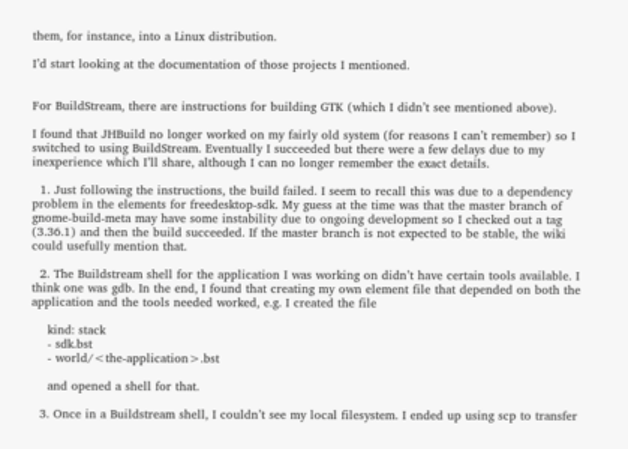them, for instance, into a Linux distribution.

I’d start looking at the documentation of those projects I mentioned.


For BuildStream, there are instructions for building GTK (which I didn’t see mentioned above).

I found that JHBuild no longer worked on my fairly old system (for reasons I can’t remember) so I switched to using BuildStream. Eventually I succeeded but there were a few delays due to my inexperience which I’ll share, although I can no longer remember the exact details.

  1. Just following the instructions, the build failed. I seem to recall this was due to a dependency problem in the elements for freedesktop-sdk. My guess at the time was that the master branch of gnome-build-meta may have some instability due to ongoing development so I checked out a tag (3.36.1) and then the build succeeded. If the master branch is not expected to be stable, the wiki could usefully mention that.

  2. The Buildstream shell for the application I was working on didn’t have certain tools available. I think one was gdb. In the end, I found that creating my own element file that depended on both the application and the tools needed worked, e.g. I created the file

    kind: stack
    - sdk.bst
    - world/<the-application>.bst

    and opened a shell for that.

  3. Once in a Buildstream shell, I couldn’t see my local filesystem. I ended up using scp to transfer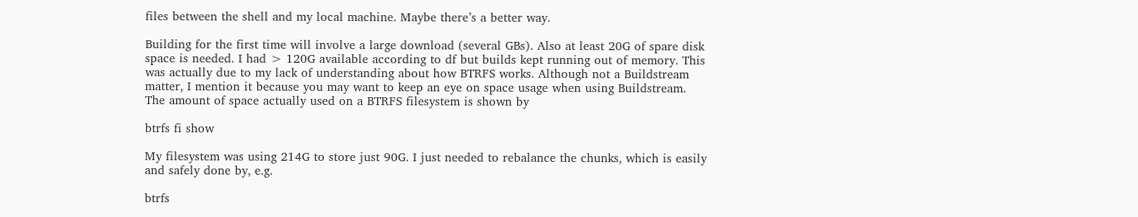files between the shell and my local machine. Maybe there’s a better way.

Building for the first time will involve a large download (several GBs). Also at least 20G of spare disk space is needed. I had > 120G available according to df but builds kept running out of memory. This was actually due to my lack of understanding about how BTRFS works. Although not a Buildstream matter, I mention it because you may want to keep an eye on space usage when using Buildstream. The amount of space actually used on a BTRFS filesystem is shown by

btrfs fi show

My filesystem was using 214G to store just 90G. I just needed to rebalance the chunks, which is easily and safely done by, e.g.

btrfs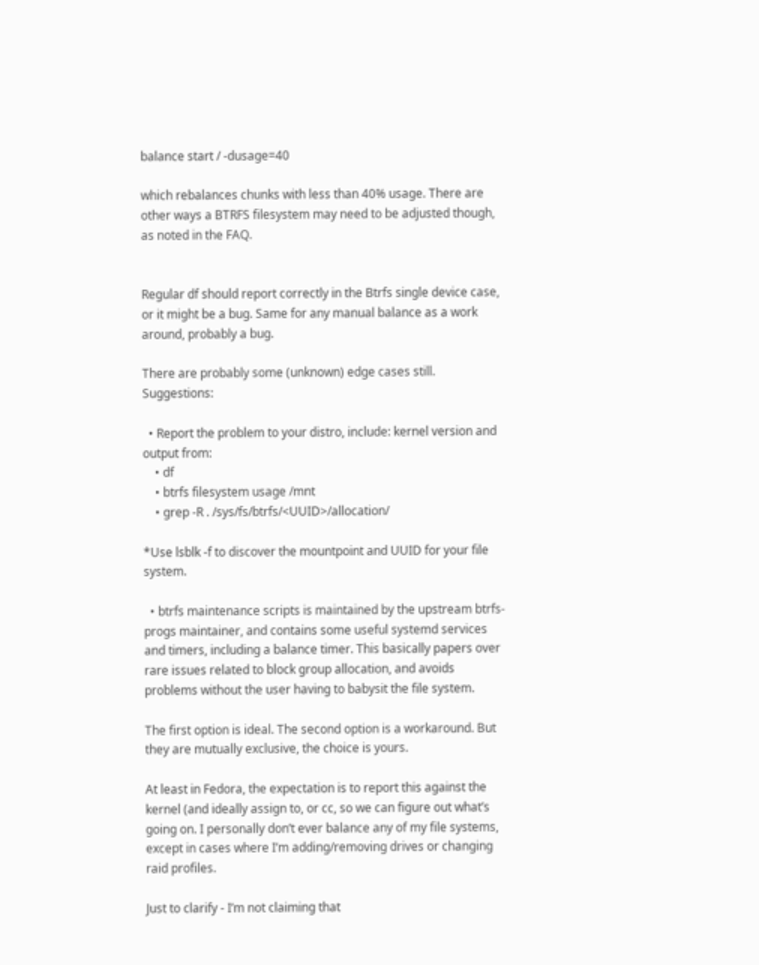balance start / -dusage=40

which rebalances chunks with less than 40% usage. There are other ways a BTRFS filesystem may need to be adjusted though, as noted in the FAQ.


Regular df should report correctly in the Btrfs single device case, or it might be a bug. Same for any manual balance as a work around, probably a bug.

There are probably some (unknown) edge cases still. Suggestions:

  • Report the problem to your distro, include: kernel version and output from:
    • df
    • btrfs filesystem usage /mnt
    • grep -R . /sys/fs/btrfs/<UUID>/allocation/

*Use lsblk -f to discover the mountpoint and UUID for your file system.

  • btrfs maintenance scripts is maintained by the upstream btrfs-progs maintainer, and contains some useful systemd services and timers, including a balance timer. This basically papers over rare issues related to block group allocation, and avoids problems without the user having to babysit the file system.

The first option is ideal. The second option is a workaround. But they are mutually exclusive, the choice is yours.

At least in Fedora, the expectation is to report this against the kernel (and ideally assign to, or cc, so we can figure out what’s going on. I personally don’t ever balance any of my file systems, except in cases where I’m adding/removing drives or changing raid profiles.

Just to clarify - I’m not claiming that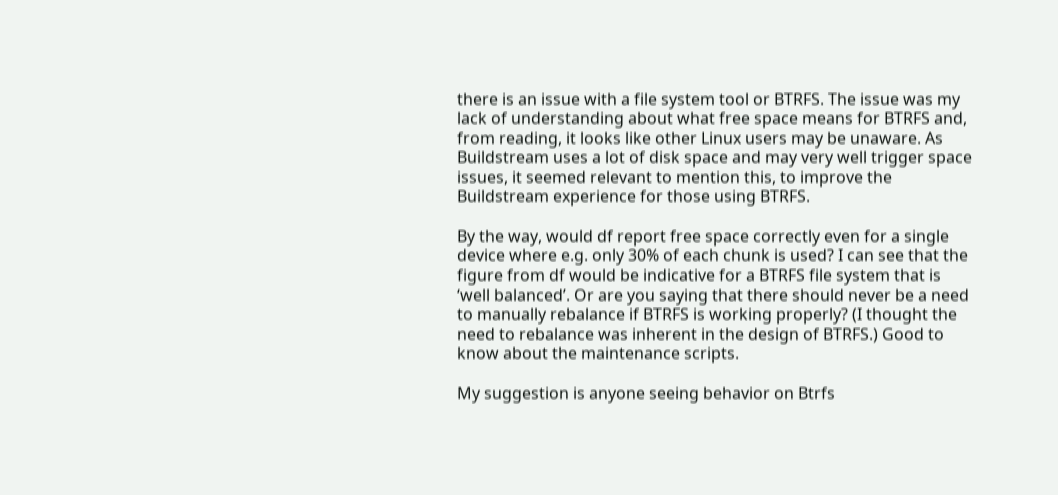there is an issue with a file system tool or BTRFS. The issue was my lack of understanding about what free space means for BTRFS and, from reading, it looks like other Linux users may be unaware. As Buildstream uses a lot of disk space and may very well trigger space issues, it seemed relevant to mention this, to improve the Buildstream experience for those using BTRFS.

By the way, would df report free space correctly even for a single device where e.g. only 30% of each chunk is used? I can see that the figure from df would be indicative for a BTRFS file system that is ‘well balanced’. Or are you saying that there should never be a need to manually rebalance if BTRFS is working properly? (I thought the need to rebalance was inherent in the design of BTRFS.) Good to know about the maintenance scripts.

My suggestion is anyone seeing behavior on Btrfs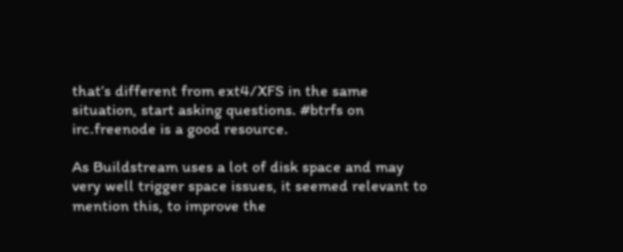that’s different from ext4/XFS in the same situation, start asking questions. #btrfs on irc.freenode is a good resource.

As Buildstream uses a lot of disk space and may very well trigger space issues, it seemed relevant to mention this, to improve the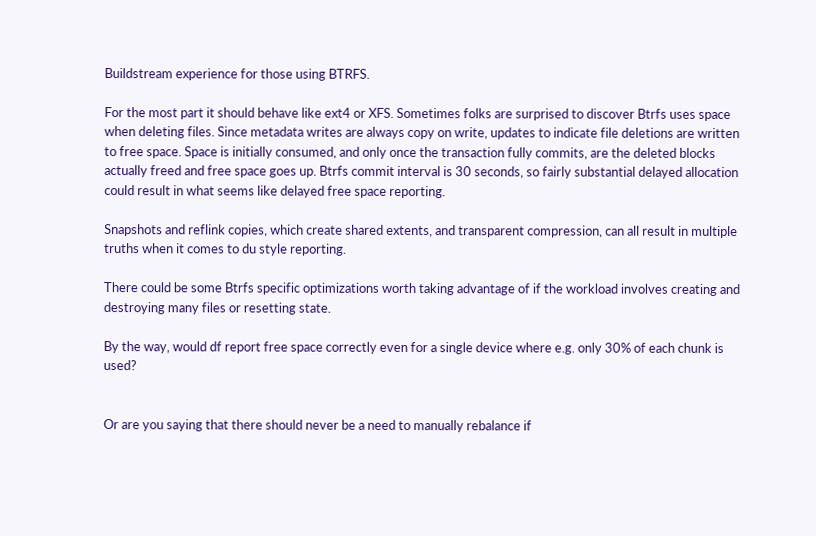Buildstream experience for those using BTRFS.

For the most part it should behave like ext4 or XFS. Sometimes folks are surprised to discover Btrfs uses space when deleting files. Since metadata writes are always copy on write, updates to indicate file deletions are written to free space. Space is initially consumed, and only once the transaction fully commits, are the deleted blocks actually freed and free space goes up. Btrfs commit interval is 30 seconds, so fairly substantial delayed allocation could result in what seems like delayed free space reporting.

Snapshots and reflink copies, which create shared extents, and transparent compression, can all result in multiple truths when it comes to du style reporting.

There could be some Btrfs specific optimizations worth taking advantage of if the workload involves creating and destroying many files or resetting state.

By the way, would df report free space correctly even for a single device where e.g. only 30% of each chunk is used?


Or are you saying that there should never be a need to manually rebalance if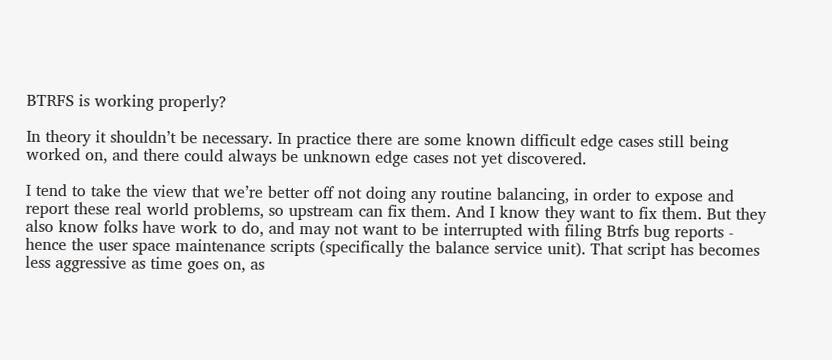BTRFS is working properly?

In theory it shouldn’t be necessary. In practice there are some known difficult edge cases still being worked on, and there could always be unknown edge cases not yet discovered.

I tend to take the view that we’re better off not doing any routine balancing, in order to expose and report these real world problems, so upstream can fix them. And I know they want to fix them. But they also know folks have work to do, and may not want to be interrupted with filing Btrfs bug reports - hence the user space maintenance scripts (specifically the balance service unit). That script has becomes less aggressive as time goes on, as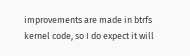improvements are made in btrfs kernel code, so I do expect it will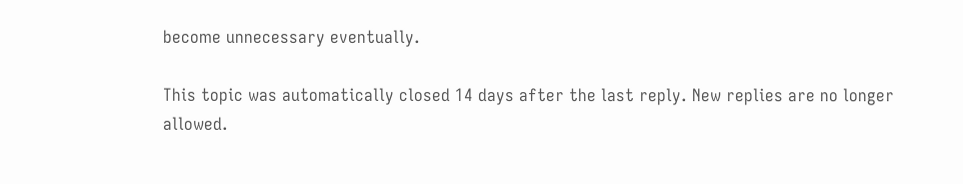become unnecessary eventually.

This topic was automatically closed 14 days after the last reply. New replies are no longer allowed.